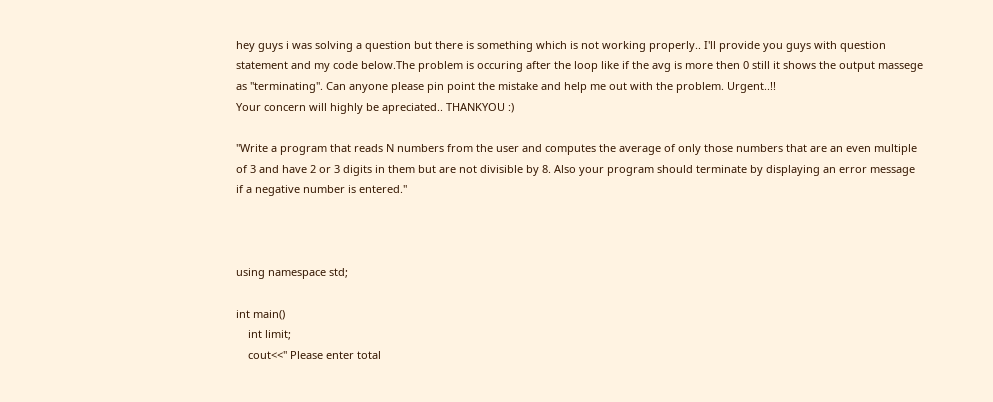hey guys i was solving a question but there is something which is not working properly.. I'll provide you guys with question statement and my code below.The problem is occuring after the loop like if the avg is more then 0 still it shows the output massege as "terminating". Can anyone please pin point the mistake and help me out with the problem. Urgent..!!
Your concern will highly be apreciated.. THANKYOU :)

"Write a program that reads N numbers from the user and computes the average of only those numbers that are an even multiple of 3 and have 2 or 3 digits in them but are not divisible by 8. Also your program should terminate by displaying an error message if a negative number is entered."



using namespace std;

int main()
    int limit;
    cout<<" Please enter total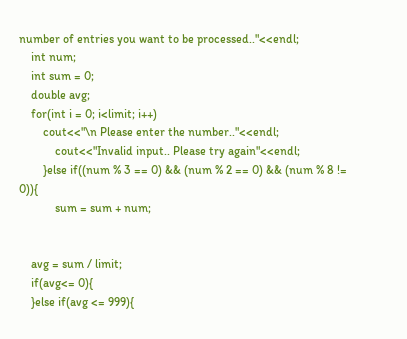number of entries you want to be processed.."<<endl;
    int num;
    int sum = 0;
    double avg;
    for(int i = 0; i<limit; i++)
        cout<<"\n Please enter the number.."<<endl;
            cout<<"Invalid input.. Please try again"<<endl;
        }else if((num % 3 == 0) && (num % 2 == 0) && (num % 8 != 0)){
            sum = sum + num;


    avg = sum / limit;
    if(avg<= 0){
    }else if(avg <= 999){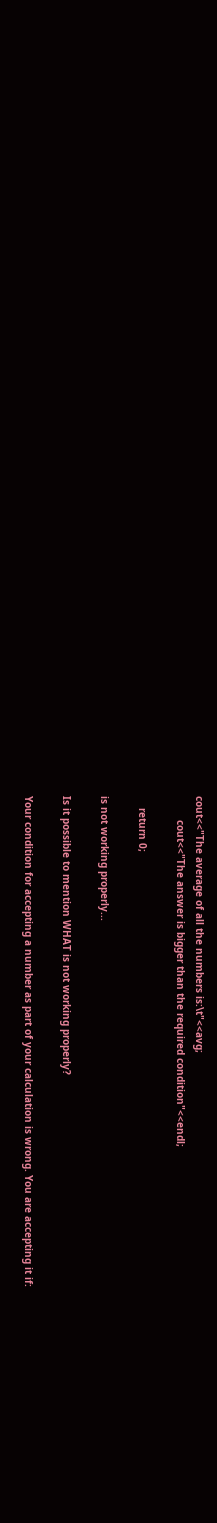cout<<"The average of all the numbers is:\t"<<avg;
        cout<<"The answer is bigger than the required condition"<<endl;

    return 0;

is not working properly...

Is it possible to mention WHAT is not working properly?

Your condition for accepting a number as part of your calculation is wrong. You are accepting it if: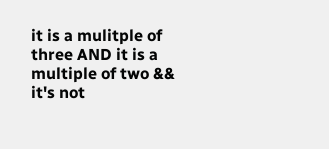it is a mulitple of three AND it is a multiple of two && it's not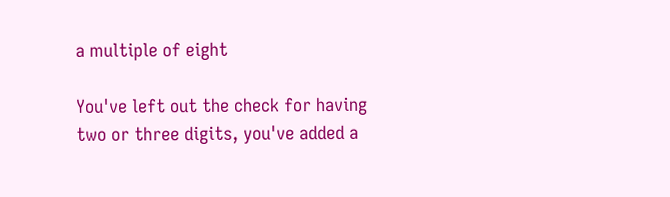a multiple of eight

You've left out the check for having two or three digits, you've added a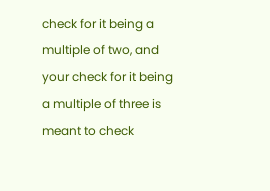check for it being a multiple of two, and your check for it being a multiple of three is meant to check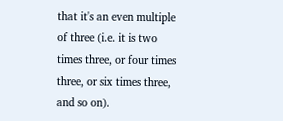that it's an even multiple of three (i.e. it is two times three, or four times three, or six times three, and so on).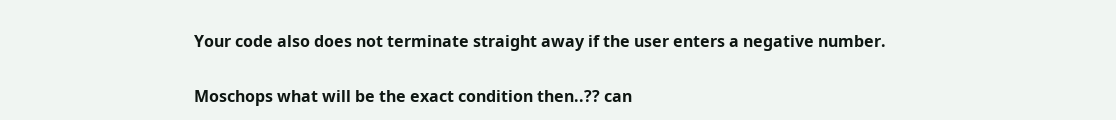Your code also does not terminate straight away if the user enters a negative number.

Moschops what will be the exact condition then..?? can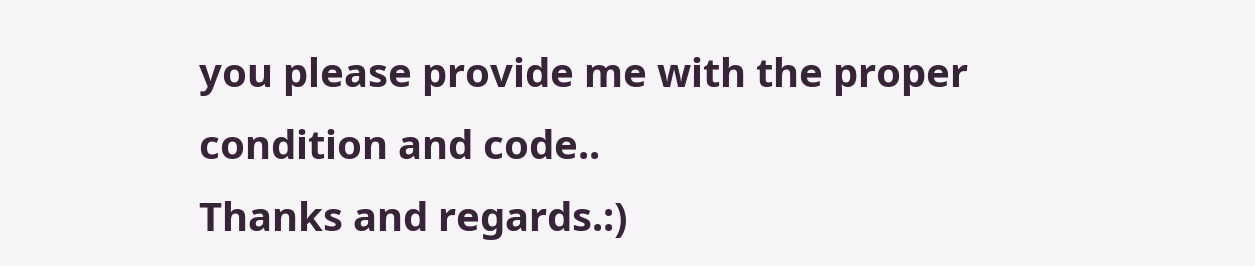you please provide me with the proper condition and code..
Thanks and regards.:)